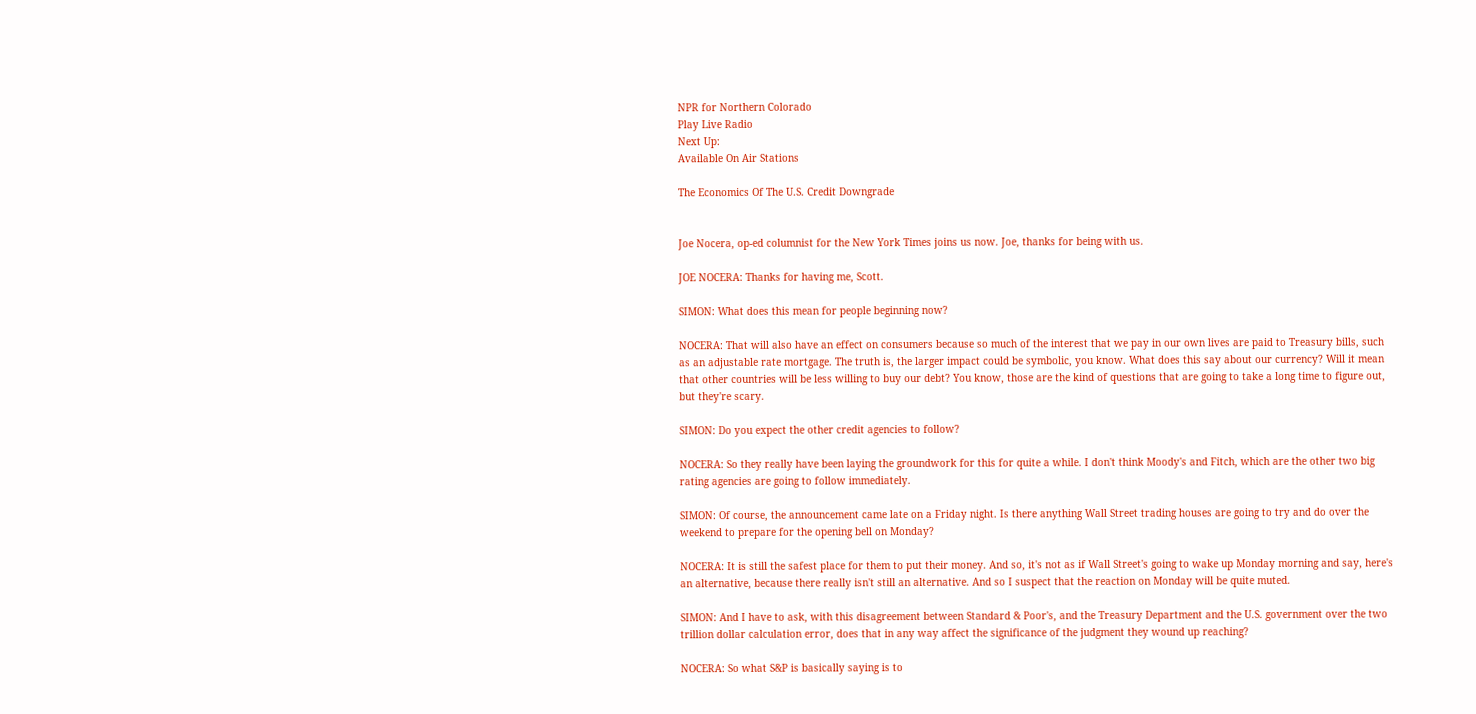NPR for Northern Colorado
Play Live Radio
Next Up:
Available On Air Stations

The Economics Of The U.S. Credit Downgrade


Joe Nocera, op-ed columnist for the New York Times joins us now. Joe, thanks for being with us.

JOE NOCERA: Thanks for having me, Scott.

SIMON: What does this mean for people beginning now?

NOCERA: That will also have an effect on consumers because so much of the interest that we pay in our own lives are paid to Treasury bills, such as an adjustable rate mortgage. The truth is, the larger impact could be symbolic, you know. What does this say about our currency? Will it mean that other countries will be less willing to buy our debt? You know, those are the kind of questions that are going to take a long time to figure out, but they're scary.

SIMON: Do you expect the other credit agencies to follow?

NOCERA: So they really have been laying the groundwork for this for quite a while. I don't think Moody's and Fitch, which are the other two big rating agencies are going to follow immediately.

SIMON: Of course, the announcement came late on a Friday night. Is there anything Wall Street trading houses are going to try and do over the weekend to prepare for the opening bell on Monday?

NOCERA: It is still the safest place for them to put their money. And so, it's not as if Wall Street's going to wake up Monday morning and say, here's an alternative, because there really isn't still an alternative. And so I suspect that the reaction on Monday will be quite muted.

SIMON: And I have to ask, with this disagreement between Standard & Poor's, and the Treasury Department and the U.S. government over the two trillion dollar calculation error, does that in any way affect the significance of the judgment they wound up reaching?

NOCERA: So what S&P is basically saying is to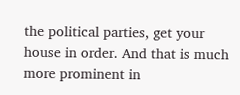the political parties, get your house in order. And that is much more prominent in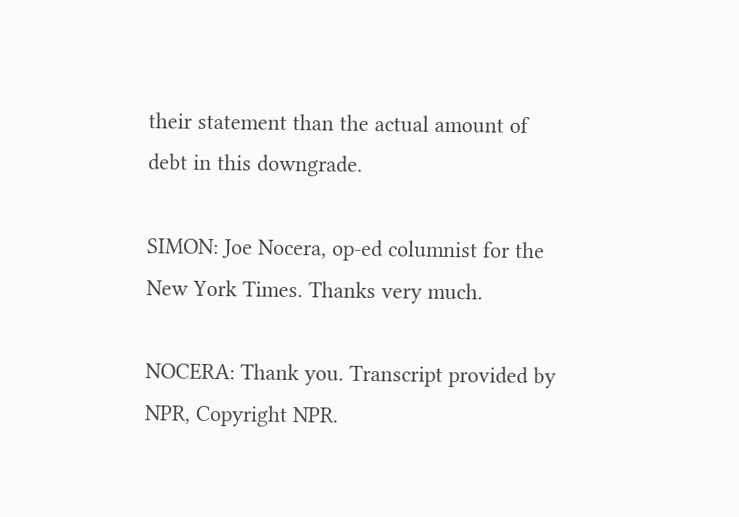their statement than the actual amount of debt in this downgrade.

SIMON: Joe Nocera, op-ed columnist for the New York Times. Thanks very much.

NOCERA: Thank you. Transcript provided by NPR, Copyright NPR.